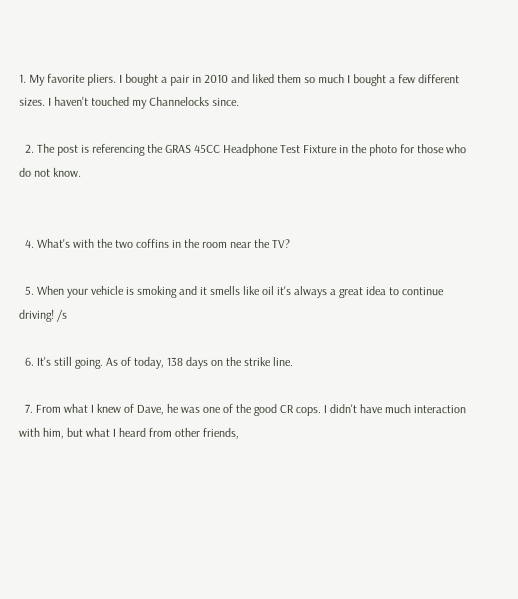1. My favorite pliers. I bought a pair in 2010 and liked them so much I bought a few different sizes. I haven't touched my Channelocks since.

  2. The post is referencing the GRAS 45CC Headphone Test Fixture in the photo for those who do not know.


  4. What's with the two coffins in the room near the TV?

  5. When your vehicle is smoking and it smells like oil it's always a great idea to continue driving! /s

  6. It's still going. As of today, 138 days on the strike line.

  7. From what I knew of Dave, he was one of the good CR cops. I didn't have much interaction with him, but what I heard from other friends,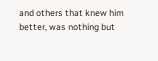and others that knew him better, was nothing but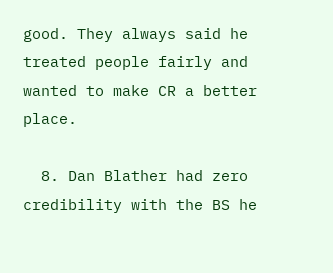good. They always said he treated people fairly and wanted to make CR a better place.

  8. Dan Blather had zero credibility with the BS he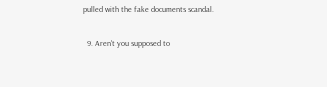pulled with the fake documents scandal.

  9. Aren't you supposed to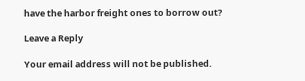have the harbor freight ones to borrow out?

Leave a Reply

Your email address will not be published.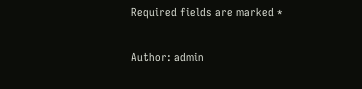Required fields are marked *

Author: admin